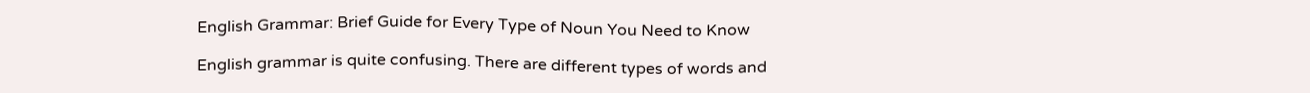English Grammar: Brief Guide for Every Type of Noun You Need to Know

English grammar is quite confusing. There are different types of words and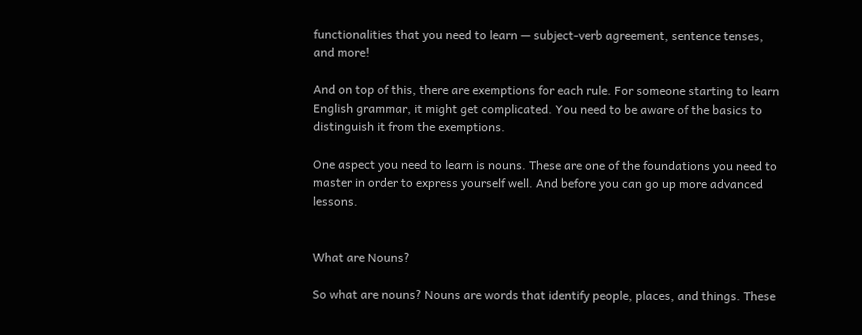functionalities that you need to learn — subject-verb agreement, sentence tenses, and more!

And on top of this, there are exemptions for each rule. For someone starting to learn English grammar, it might get complicated. You need to be aware of the basics to distinguish it from the exemptions.

One aspect you need to learn is nouns. These are one of the foundations you need to master in order to express yourself well. And before you can go up more advanced lessons.


What are Nouns?

So what are nouns? Nouns are words that identify people, places, and things. These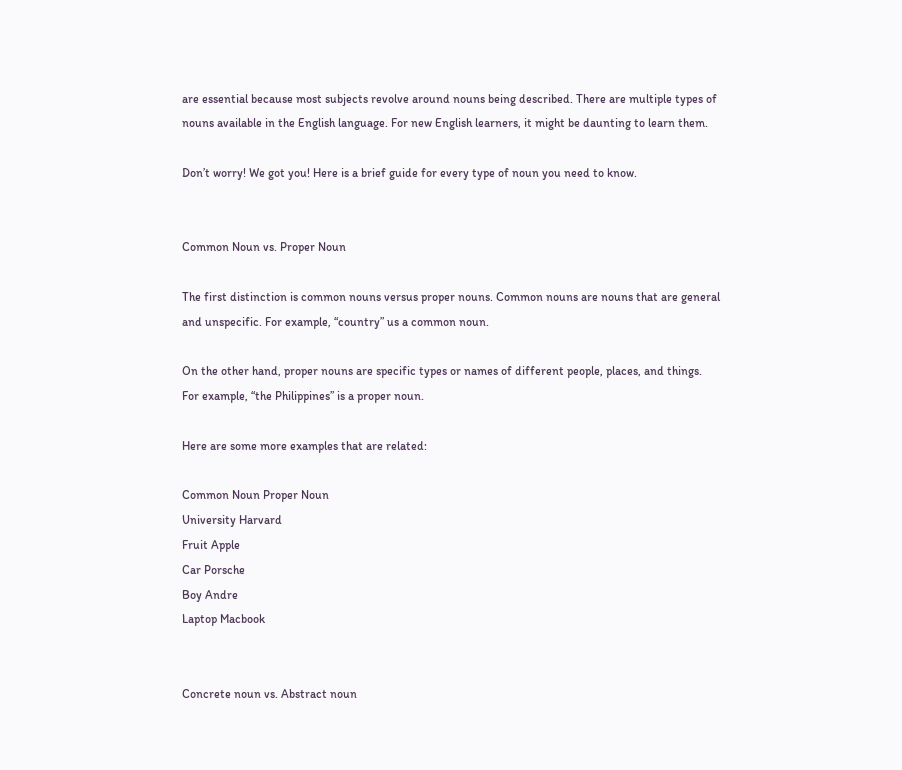are essential because most subjects revolve around nouns being described. There are multiple types of nouns available in the English language. For new English learners, it might be daunting to learn them.

Don’t worry! We got you! Here is a brief guide for every type of noun you need to know.


Common Noun vs. Proper Noun

The first distinction is common nouns versus proper nouns. Common nouns are nouns that are general and unspecific. For example, “country” us a common noun.

On the other hand, proper nouns are specific types or names of different people, places, and things. For example, “the Philippines” is a proper noun.

Here are some more examples that are related:

Common Noun Proper Noun
University Harvard
Fruit Apple
Car Porsche
Boy Andre
Laptop Macbook


Concrete noun vs. Abstract noun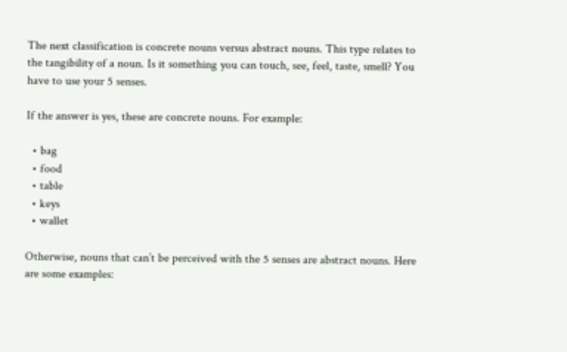The next classification is concrete nouns versus abstract nouns. This type relates to the tangibility of a noun. Is it something you can touch, see, feel, taste, smell? You have to use your 5 senses.

If the answer is yes, these are concrete nouns. For example:

  • bag
  • food
  • table
  • keys
  • wallet

Otherwise, nouns that can’t be perceived with the 5 senses are abstract nouns. Here are some examples: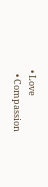• Love
  • Compassion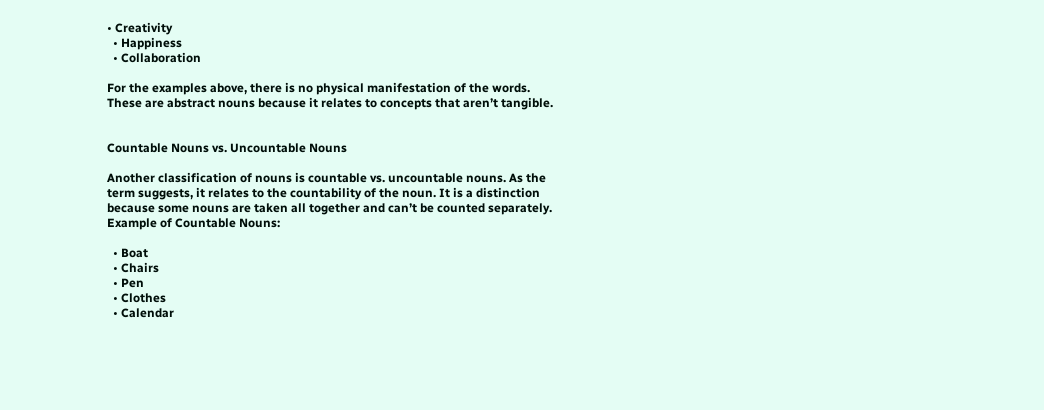• Creativity
  • Happiness
  • Collaboration

For the examples above, there is no physical manifestation of the words. These are abstract nouns because it relates to concepts that aren’t tangible.


Countable Nouns vs. Uncountable Nouns

Another classification of nouns is countable vs. uncountable nouns. As the term suggests, it relates to the countability of the noun. It is a distinction because some nouns are taken all together and can’t be counted separately. Example of Countable Nouns:

  • Boat
  • Chairs
  • Pen
  • Clothes
  • Calendar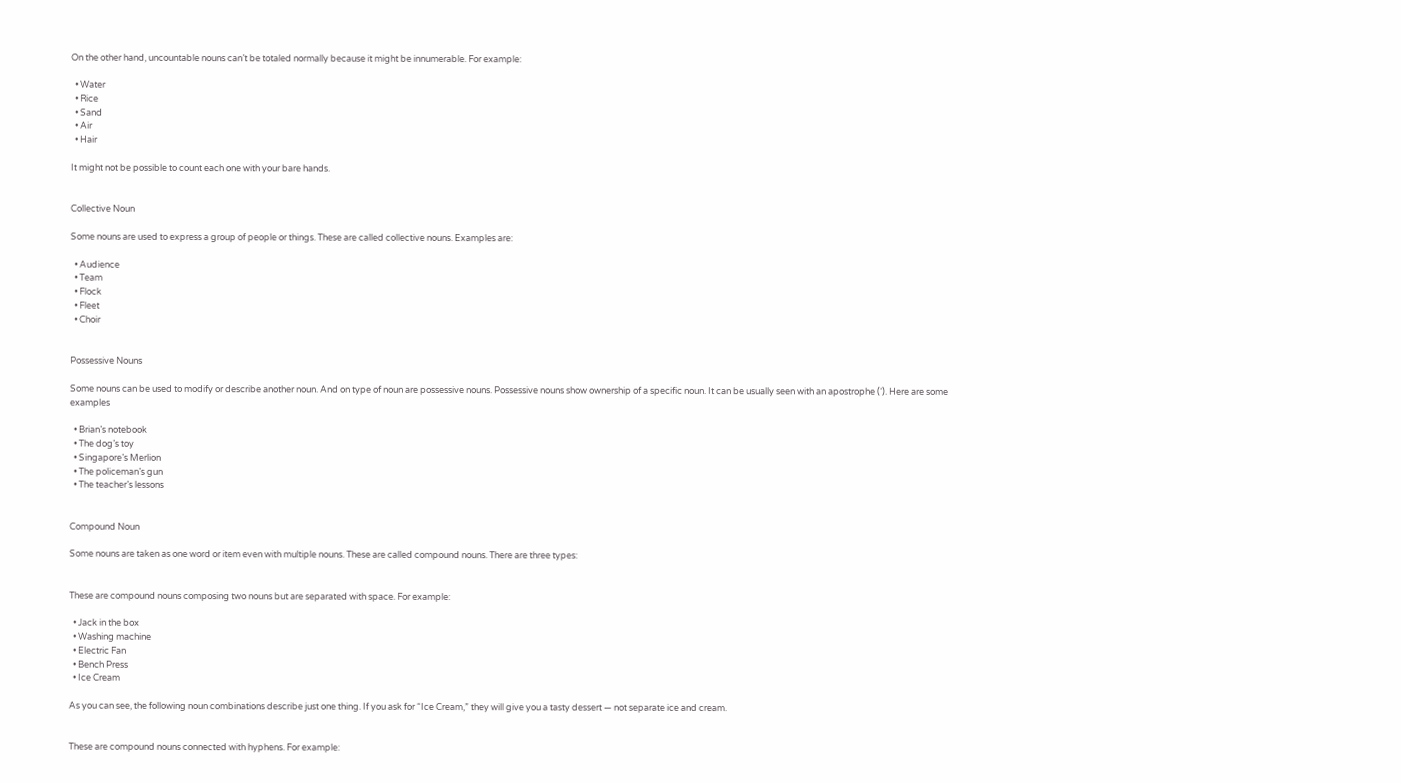On the other hand, uncountable nouns can’t be totaled normally because it might be innumerable. For example:

  • Water
  • Rice
  • Sand
  • Air
  • Hair

It might not be possible to count each one with your bare hands.


Collective Noun

Some nouns are used to express a group of people or things. These are called collective nouns. Examples are:

  • Audience
  • Team
  • Flock
  • Fleet
  • Choir


Possessive Nouns

Some nouns can be used to modify or describe another noun. And on type of noun are possessive nouns. Possessive nouns show ownership of a specific noun. It can be usually seen with an apostrophe (‘). Here are some examples

  • Brian’s notebook
  • The dog’s toy
  • Singapore’s Merlion
  • The policeman’s gun
  • The teacher’s lessons


Compound Noun

Some nouns are taken as one word or item even with multiple nouns. These are called compound nouns. There are three types:


These are compound nouns composing two nouns but are separated with space. For example:

  • Jack in the box
  • Washing machine
  • Electric Fan
  • Bench Press
  • Ice Cream

As you can see, the following noun combinations describe just one thing. If you ask for “Ice Cream,” they will give you a tasty dessert — not separate ice and cream.


These are compound nouns connected with hyphens. For example: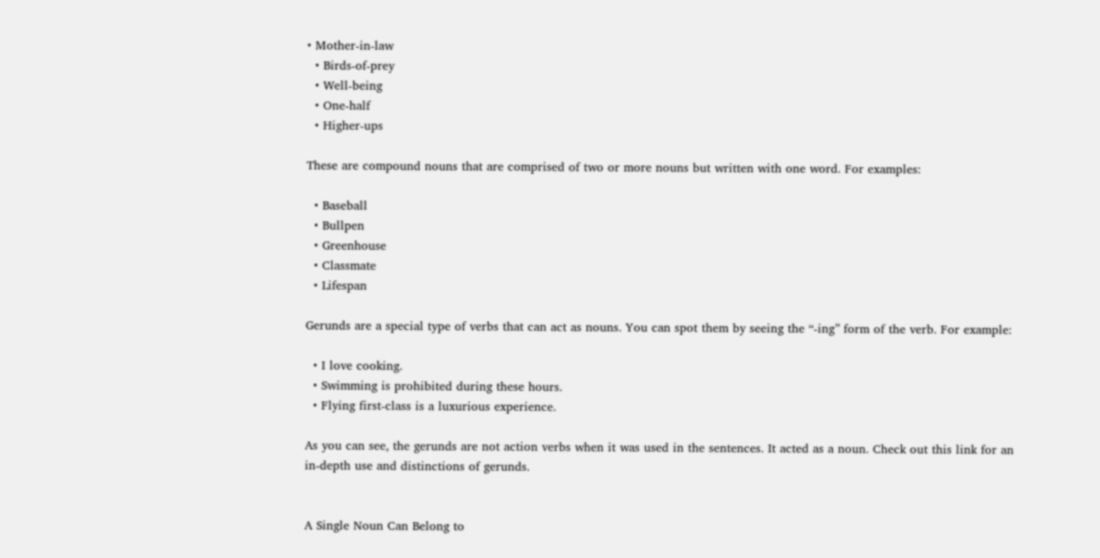• Mother-in-law
  • Birds-of-prey
  • Well-being
  • One-half
  • Higher-ups

These are compound nouns that are comprised of two or more nouns but written with one word. For examples:

  • Baseball
  • Bullpen
  • Greenhouse
  • Classmate
  • Lifespan

Gerunds are a special type of verbs that can act as nouns. You can spot them by seeing the “-ing” form of the verb. For example:

  • I love cooking.
  • Swimming is prohibited during these hours.
  • Flying first-class is a luxurious experience.

As you can see, the gerunds are not action verbs when it was used in the sentences. It acted as a noun. Check out this link for an in-depth use and distinctions of gerunds.


A Single Noun Can Belong to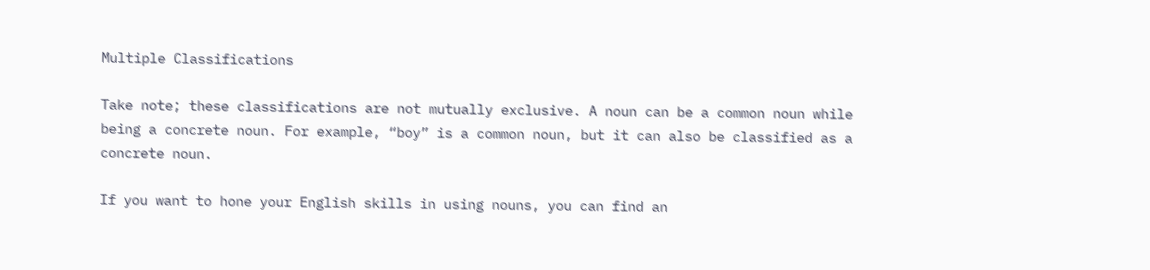Multiple Classifications

Take note; these classifications are not mutually exclusive. A noun can be a common noun while being a concrete noun. For example, “boy” is a common noun, but it can also be classified as a concrete noun.

If you want to hone your English skills in using nouns, you can find an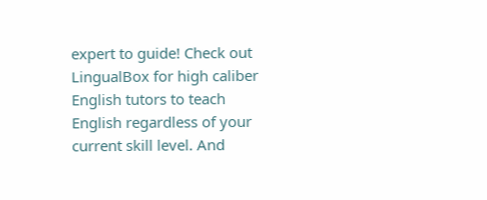expert to guide! Check out LingualBox for high caliber English tutors to teach English regardless of your current skill level. And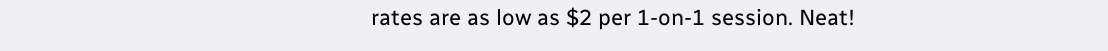rates are as low as $2 per 1-on-1 session. Neat!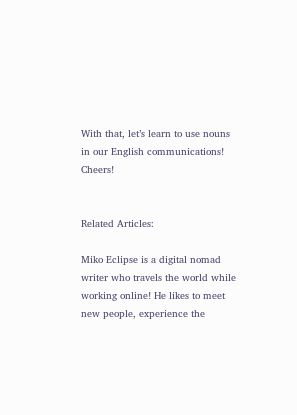With that, let’s learn to use nouns in our English communications! Cheers!


Related Articles:

Miko Eclipse is a digital nomad writer who travels the world while working online! He likes to meet new people, experience the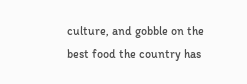culture, and gobble on the best food the country has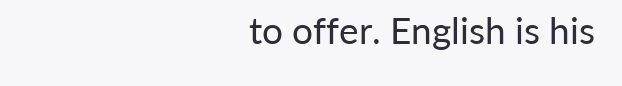to offer. English is his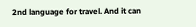2nd language for travel. And it can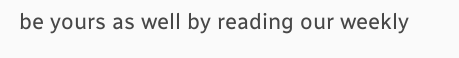be yours as well by reading our weekly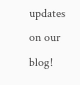updates on our blog!